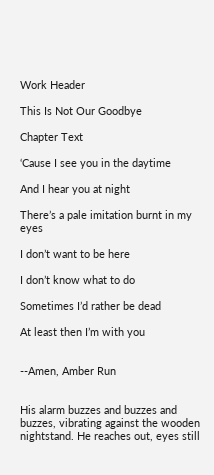Work Header

This Is Not Our Goodbye

Chapter Text

‘Cause I see you in the daytime

And I hear you at night

There’s a pale imitation burnt in my eyes

I don’t want to be here

I don’t know what to do

Sometimes I’d rather be dead

At least then I’m with you


--Amen, Amber Run


His alarm buzzes and buzzes and buzzes, vibrating against the wooden nightstand. He reaches out, eyes still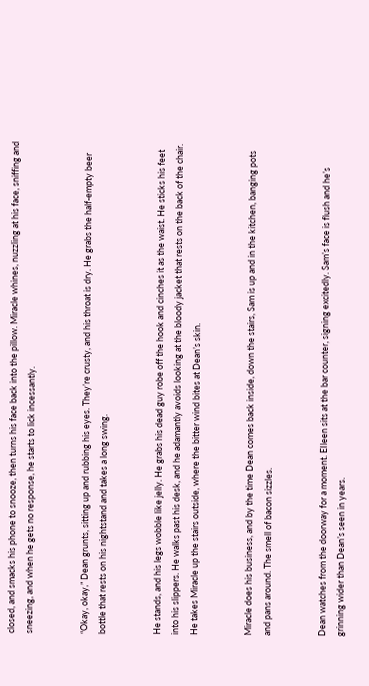closed, and smacks his phone to snooze, then turns his face back into the pillow. Miracle whines, nuzzling at his face, sniffing and sneezing, and when he gets no response, he starts to lick incessantly.


“Okay, okay,” Dean grunts, sitting up and rubbing his eyes. They’re crusty, and his throat is dry. He grabs the half-empty beer bottle that rests on his nightstand and takes a long swing.


He stands, and his legs wobble like jelly. He grabs his dead guy robe off the hook and cinches it as the waist. He sticks his feet into his slippers. He walks past his desk, and he adamantly avoids looking at the bloody jacket that rests on the back of the chair. He takes Miracle up the stairs outside, where the bitter wind bites at Dean’s skin.


Miracle does his business, and by the time Dean comes back inside, down the stairs, Sam is up and in the kitchen, banging pots and pans around. The smell of bacon sizzles.


Dean watches from the doorway for a moment. EIleen sits at the bar counter, signing excitedly. Sam’s face is flush and he’s grinning wider than Dean’s seen in years.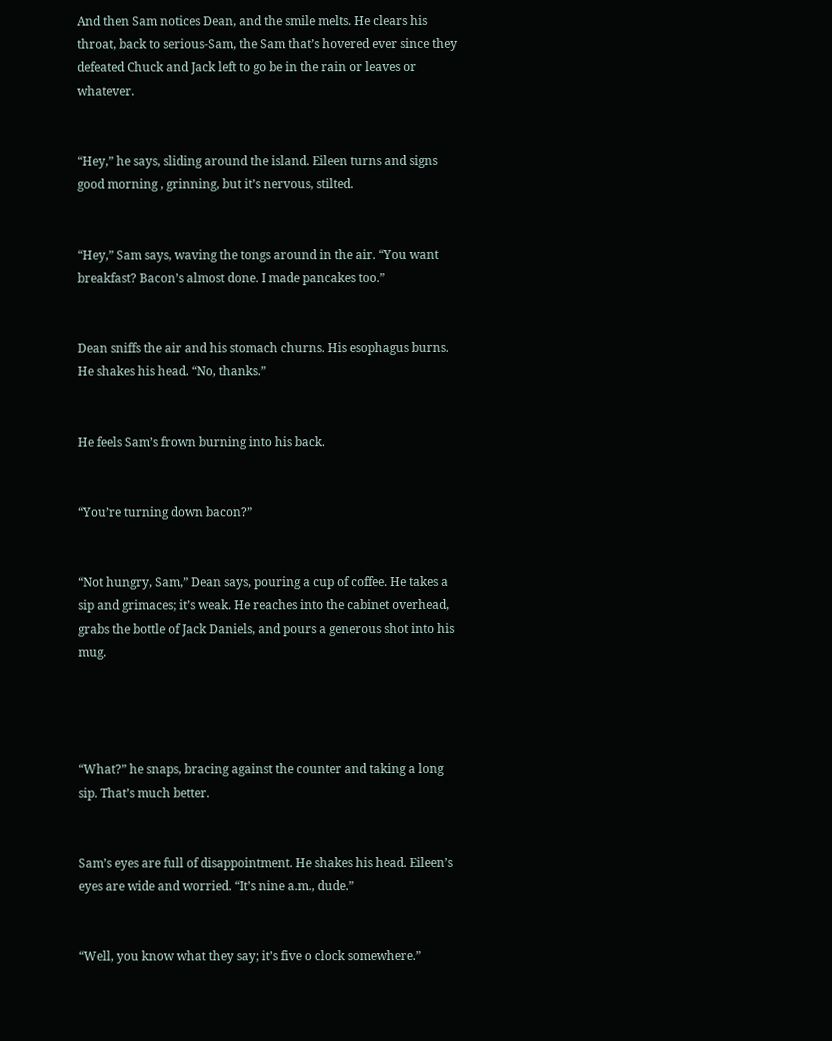And then Sam notices Dean, and the smile melts. He clears his throat, back to serious-Sam, the Sam that’s hovered ever since they defeated Chuck and Jack left to go be in the rain or leaves or whatever.


“Hey,” he says, sliding around the island. Eileen turns and signs good morning , grinning, but it’s nervous, stilted.


“Hey,” Sam says, waving the tongs around in the air. “You want breakfast? Bacon’s almost done. I made pancakes too.”


Dean sniffs the air and his stomach churns. His esophagus burns. He shakes his head. “No, thanks.”


He feels Sam’s frown burning into his back.


“You’re turning down bacon?”


“Not hungry, Sam,” Dean says, pouring a cup of coffee. He takes a sip and grimaces; it’s weak. He reaches into the cabinet overhead, grabs the bottle of Jack Daniels, and pours a generous shot into his mug.




“What?” he snaps, bracing against the counter and taking a long sip. That’s much better.


Sam’s eyes are full of disappointment. He shakes his head. Eileen’s eyes are wide and worried. “It’s nine a.m., dude.”


“Well, you know what they say; it’s five o clock somewhere.”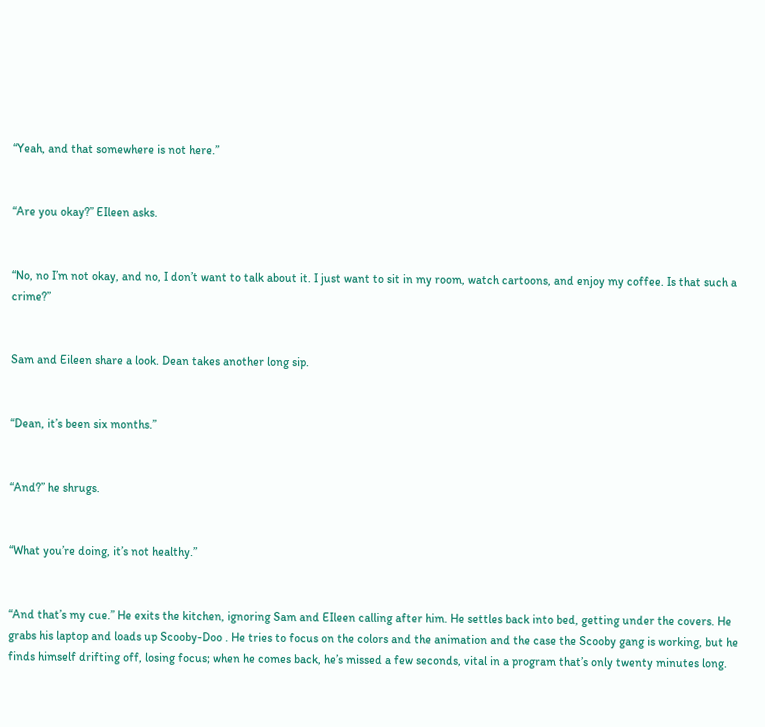“Yeah, and that somewhere is not here.”


“Are you okay?” EIleen asks.


“No, no I’m not okay, and no, I don’t want to talk about it. I just want to sit in my room, watch cartoons, and enjoy my coffee. Is that such a crime?”


Sam and Eileen share a look. Dean takes another long sip.


“Dean, it’s been six months.”


“And?” he shrugs.


“What you’re doing, it’s not healthy.”


“And that’s my cue.” He exits the kitchen, ignoring Sam and EIleen calling after him. He settles back into bed, getting under the covers. He grabs his laptop and loads up Scooby-Doo . He tries to focus on the colors and the animation and the case the Scooby gang is working, but he finds himself drifting off, losing focus; when he comes back, he’s missed a few seconds, vital in a program that’s only twenty minutes long.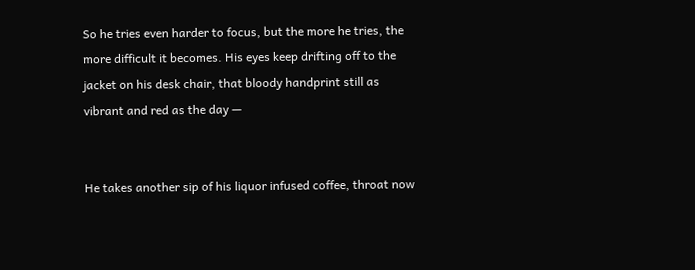So he tries even harder to focus, but the more he tries, the more difficult it becomes. His eyes keep drifting off to the jacket on his desk chair, that bloody handprint still as vibrant and red as the day —


He takes another sip of his liquor infused coffee, throat now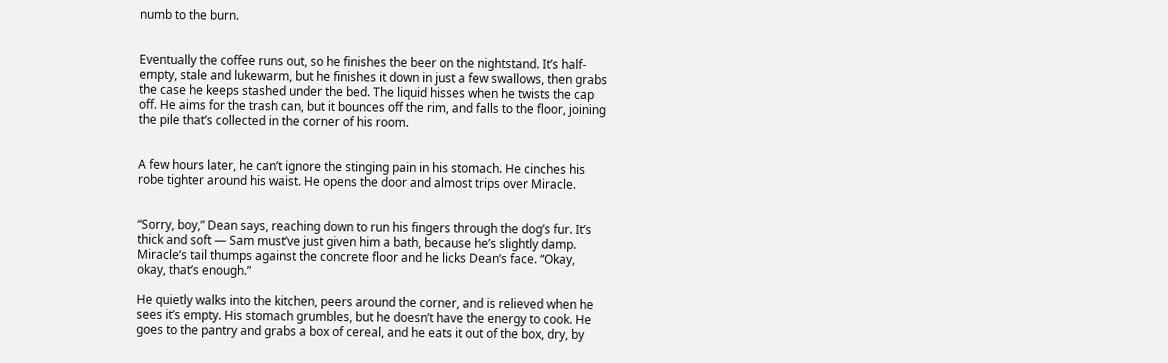numb to the burn.


Eventually the coffee runs out, so he finishes the beer on the nightstand. It’s half-empty, stale and lukewarm, but he finishes it down in just a few swallows, then grabs the case he keeps stashed under the bed. The liquid hisses when he twists the cap off. He aims for the trash can, but it bounces off the rim, and falls to the floor, joining the pile that’s collected in the corner of his room.


A few hours later, he can’t ignore the stinging pain in his stomach. He cinches his robe tighter around his waist. He opens the door and almost trips over Miracle.


“Sorry, boy,” Dean says, reaching down to run his fingers through the dog’s fur. It’s thick and soft — Sam must’ve just given him a bath, because he’s slightly damp. Miracle’s tail thumps against the concrete floor and he licks Dean’s face. “Okay, okay, that’s enough.”

He quietly walks into the kitchen, peers around the corner, and is relieved when he sees it’s empty. His stomach grumbles, but he doesn’t have the energy to cook. He goes to the pantry and grabs a box of cereal, and he eats it out of the box, dry, by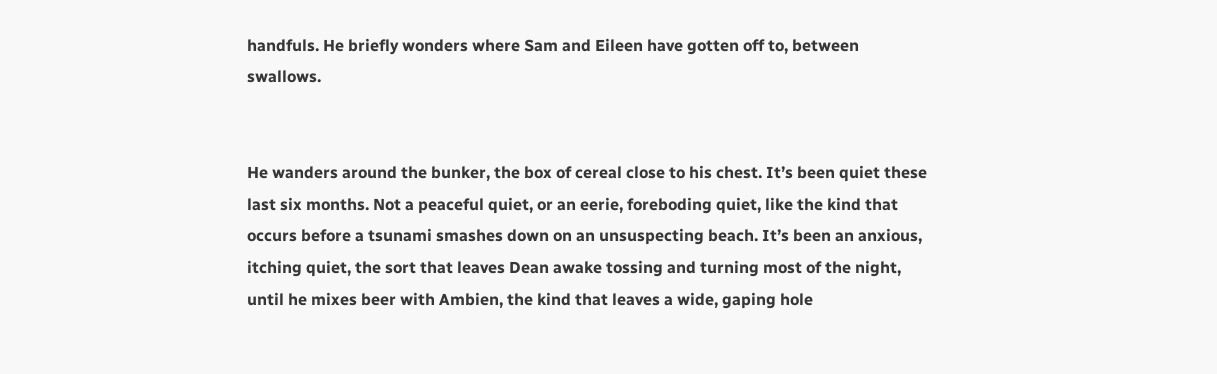handfuls. He briefly wonders where Sam and Eileen have gotten off to, between swallows.


He wanders around the bunker, the box of cereal close to his chest. It’s been quiet these last six months. Not a peaceful quiet, or an eerie, foreboding quiet, like the kind that occurs before a tsunami smashes down on an unsuspecting beach. It’s been an anxious, itching quiet, the sort that leaves Dean awake tossing and turning most of the night, until he mixes beer with Ambien, the kind that leaves a wide, gaping hole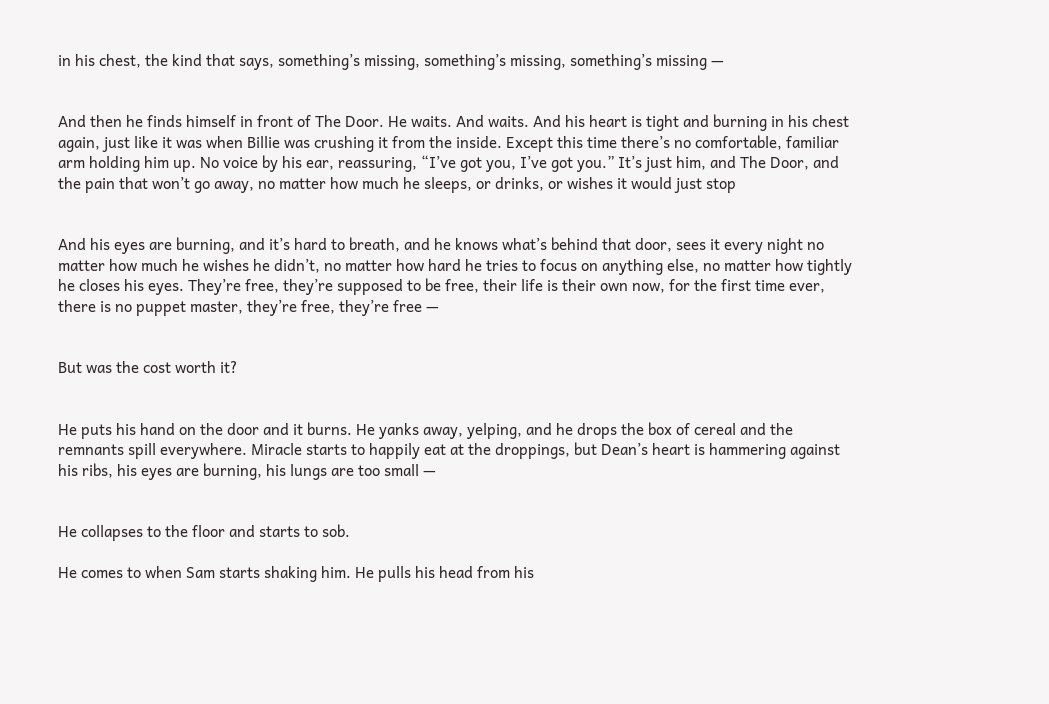in his chest, the kind that says, something’s missing, something’s missing, something’s missing —


And then he finds himself in front of The Door. He waits. And waits. And his heart is tight and burning in his chest again, just like it was when Billie was crushing it from the inside. Except this time there’s no comfortable, familiar arm holding him up. No voice by his ear, reassuring, “I’ve got you, I’ve got you.” It’s just him, and The Door, and the pain that won’t go away, no matter how much he sleeps, or drinks, or wishes it would just stop


And his eyes are burning, and it’s hard to breath, and he knows what’s behind that door, sees it every night no matter how much he wishes he didn’t, no matter how hard he tries to focus on anything else, no matter how tightly he closes his eyes. They’re free, they’re supposed to be free, their life is their own now, for the first time ever, there is no puppet master, they’re free, they’re free —


But was the cost worth it?


He puts his hand on the door and it burns. He yanks away, yelping, and he drops the box of cereal and the remnants spill everywhere. Miracle starts to happily eat at the droppings, but Dean’s heart is hammering against his ribs, his eyes are burning, his lungs are too small —


He collapses to the floor and starts to sob.

He comes to when Sam starts shaking him. He pulls his head from his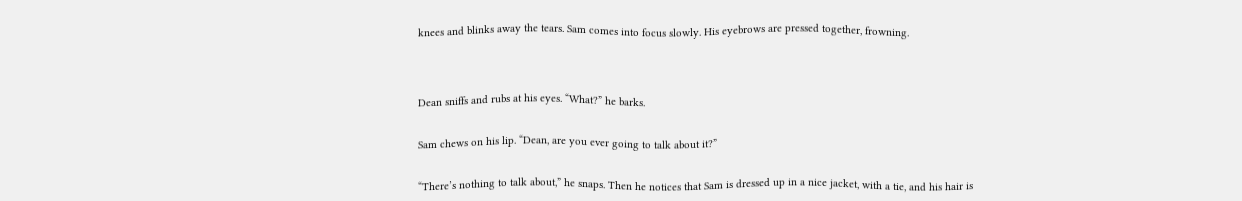knees and blinks away the tears. Sam comes into focus slowly. His eyebrows are pressed together, frowning.




Dean sniffs and rubs at his eyes. “What?” he barks.


Sam chews on his lip. “Dean, are you ever going to talk about it?”


“There’s nothing to talk about,” he snaps. Then he notices that Sam is dressed up in a nice jacket, with a tie, and his hair is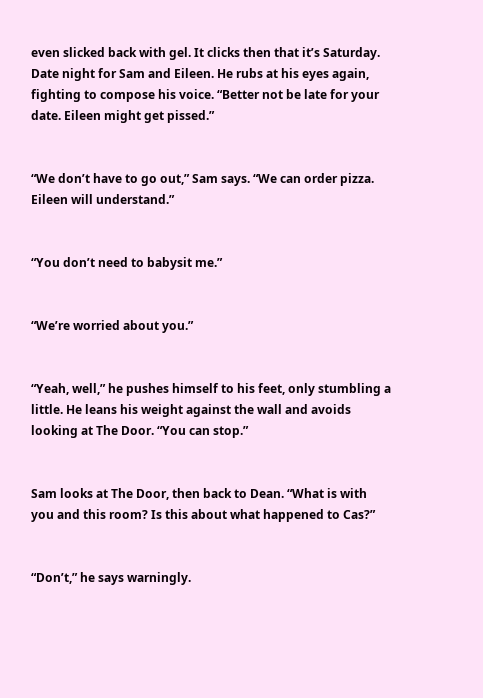even slicked back with gel. It clicks then that it’s Saturday. Date night for Sam and Eileen. He rubs at his eyes again, fighting to compose his voice. “Better not be late for your date. Eileen might get pissed.”


“We don’t have to go out,” Sam says. “We can order pizza. Eileen will understand.”


“You don’t need to babysit me.”


“We’re worried about you.”


“Yeah, well,” he pushes himself to his feet, only stumbling a little. He leans his weight against the wall and avoids looking at The Door. “You can stop.”


Sam looks at The Door, then back to Dean. “What is with you and this room? Is this about what happened to Cas?”


“Don’t,” he says warningly.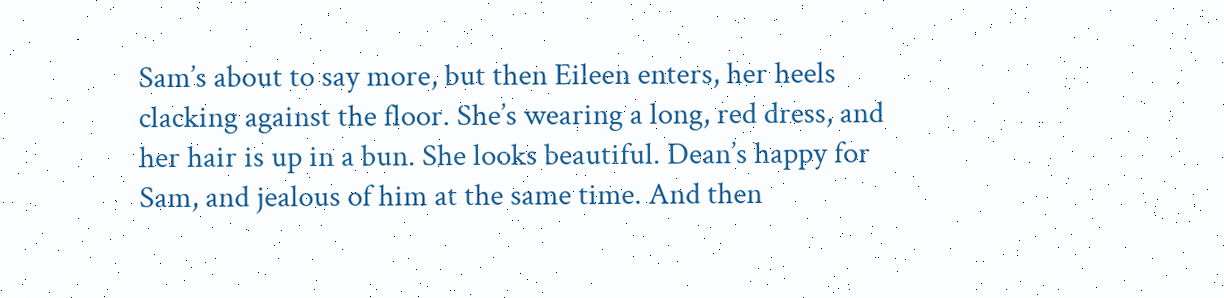Sam’s about to say more, but then Eileen enters, her heels clacking against the floor. She’s wearing a long, red dress, and her hair is up in a bun. She looks beautiful. Dean’s happy for Sam, and jealous of him at the same time. And then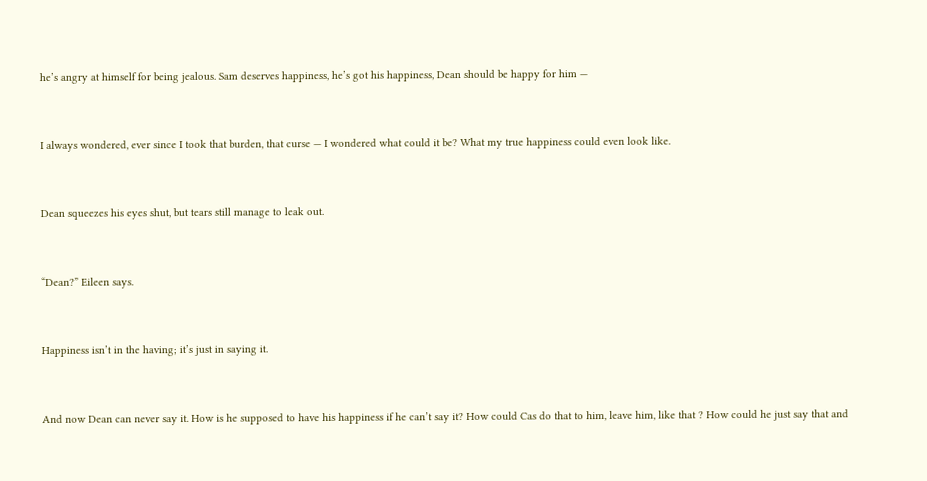he’s angry at himself for being jealous. Sam deserves happiness, he’s got his happiness, Dean should be happy for him —


I always wondered, ever since I took that burden, that curse — I wondered what could it be? What my true happiness could even look like.


Dean squeezes his eyes shut, but tears still manage to leak out.


“Dean?” Eileen says.


Happiness isn’t in the having; it’s just in saying it.


And now Dean can never say it. How is he supposed to have his happiness if he can’t say it? How could Cas do that to him, leave him, like that ? How could he just say that and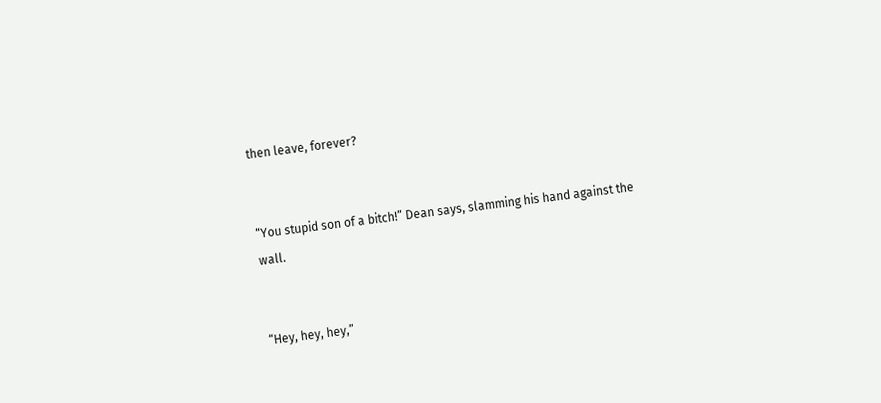then leave, forever?


“You stupid son of a bitch!” Dean says, slamming his hand against the wall.


“Hey, hey, hey,”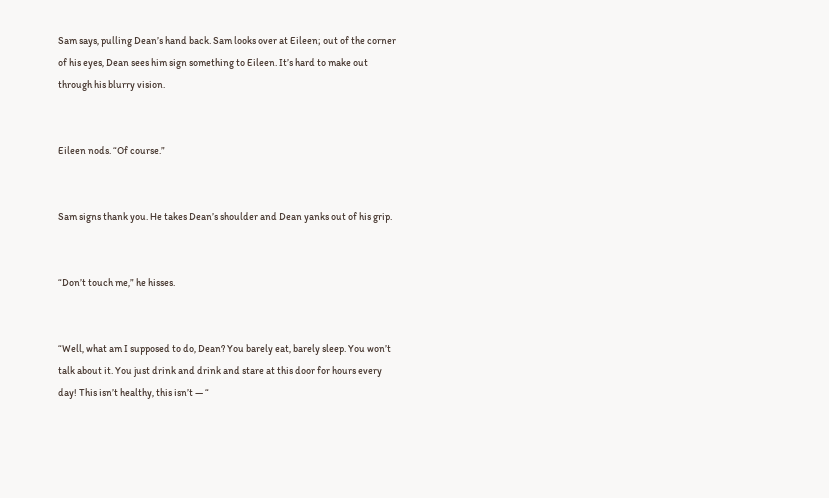Sam says, pulling Dean’s hand back. Sam looks over at Eileen; out of the corner of his eyes, Dean sees him sign something to Eileen. It’s hard to make out through his blurry vision.


Eileen nods. “Of course.”


Sam signs thank you. He takes Dean’s shoulder and Dean yanks out of his grip.


“Don’t touch me,” he hisses.


“Well, what am I supposed to do, Dean? You barely eat, barely sleep. You won’t talk about it. You just drink and drink and stare at this door for hours every day! This isn’t healthy, this isn’t — “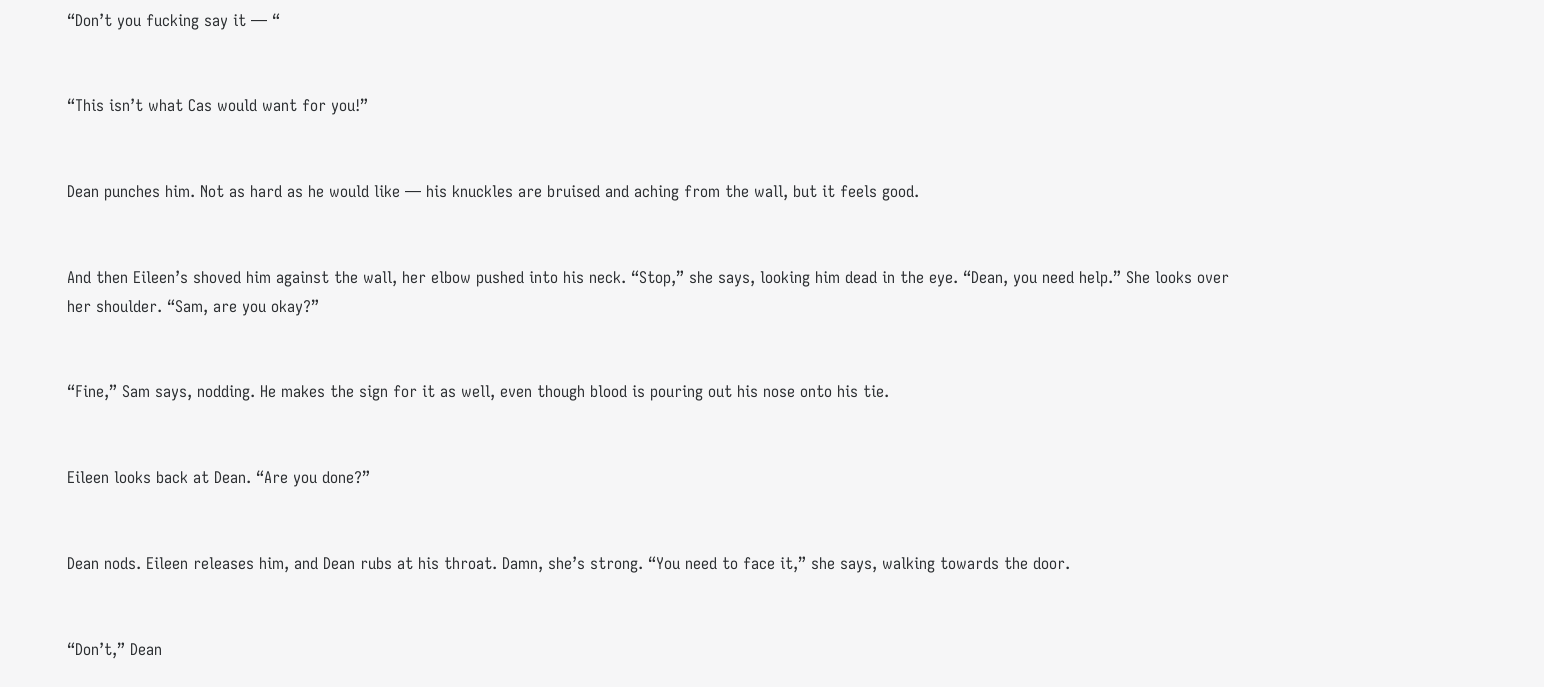“Don’t you fucking say it — “


“This isn’t what Cas would want for you!”


Dean punches him. Not as hard as he would like — his knuckles are bruised and aching from the wall, but it feels good.


And then Eileen’s shoved him against the wall, her elbow pushed into his neck. “Stop,” she says, looking him dead in the eye. “Dean, you need help.” She looks over her shoulder. “Sam, are you okay?”


“Fine,” Sam says, nodding. He makes the sign for it as well, even though blood is pouring out his nose onto his tie.


Eileen looks back at Dean. “Are you done?”


Dean nods. Eileen releases him, and Dean rubs at his throat. Damn, she’s strong. “You need to face it,” she says, walking towards the door.


“Don’t,” Dean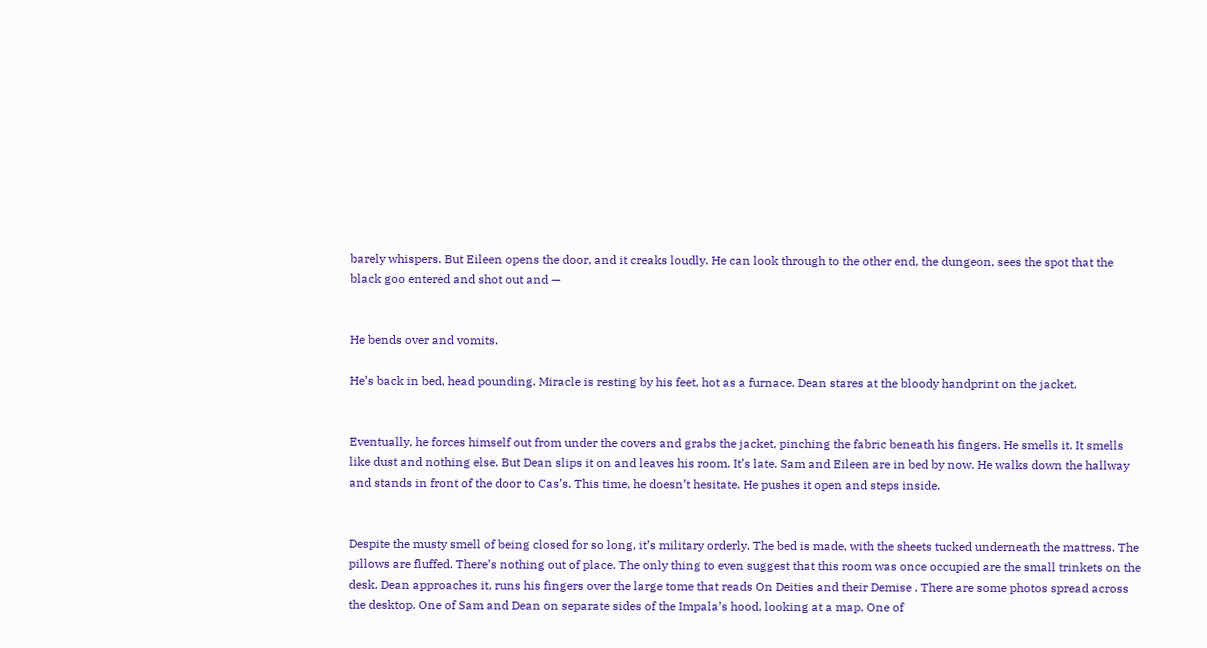barely whispers. But Eileen opens the door, and it creaks loudly. He can look through to the other end, the dungeon, sees the spot that the black goo entered and shot out and —


He bends over and vomits.

He’s back in bed, head pounding. Miracle is resting by his feet, hot as a furnace. Dean stares at the bloody handprint on the jacket.


Eventually, he forces himself out from under the covers and grabs the jacket, pinching the fabric beneath his fingers. He smells it. It smells like dust and nothing else. But Dean slips it on and leaves his room. It’s late. Sam and Eileen are in bed by now. He walks down the hallway and stands in front of the door to Cas’s. This time, he doesn’t hesitate. He pushes it open and steps inside.


Despite the musty smell of being closed for so long, it’s military orderly. The bed is made, with the sheets tucked underneath the mattress. The pillows are fluffed. There’s nothing out of place. The only thing to even suggest that this room was once occupied are the small trinkets on the desk. Dean approaches it, runs his fingers over the large tome that reads On Deities and their Demise . There are some photos spread across the desktop. One of Sam and Dean on separate sides of the Impala’s hood, looking at a map. One of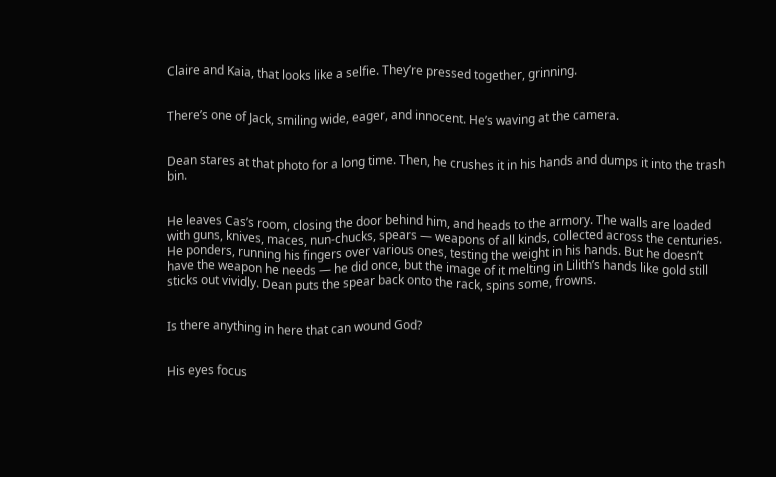Claire and Kaia, that looks like a selfie. They’re pressed together, grinning.


There’s one of Jack, smiling wide, eager, and innocent. He’s waving at the camera.


Dean stares at that photo for a long time. Then, he crushes it in his hands and dumps it into the trash bin.


He leaves Cas’s room, closing the door behind him, and heads to the armory. The walls are loaded with guns, knives, maces, nun-chucks, spears — weapons of all kinds, collected across the centuries. He ponders, running his fingers over various ones, testing the weight in his hands. But he doesn’t have the weapon he needs — he did once, but the image of it melting in Lilith’s hands like gold still sticks out vividly. Dean puts the spear back onto the rack, spins some, frowns.


Is there anything in here that can wound God?


His eyes focus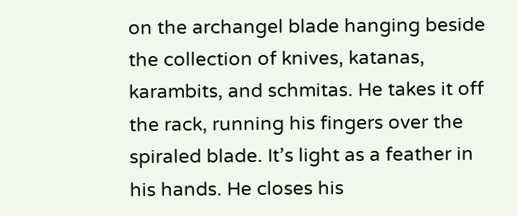on the archangel blade hanging beside the collection of knives, katanas, karambits, and schmitas. He takes it off the rack, running his fingers over the spiraled blade. It’s light as a feather in his hands. He closes his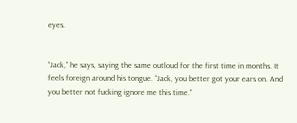eyes.


“Jack,” he says, saying the same outloud for the first time in months. It feels foreign around his tongue. “Jack, you better got your ears on. And you better not fucking ignore me this time.”